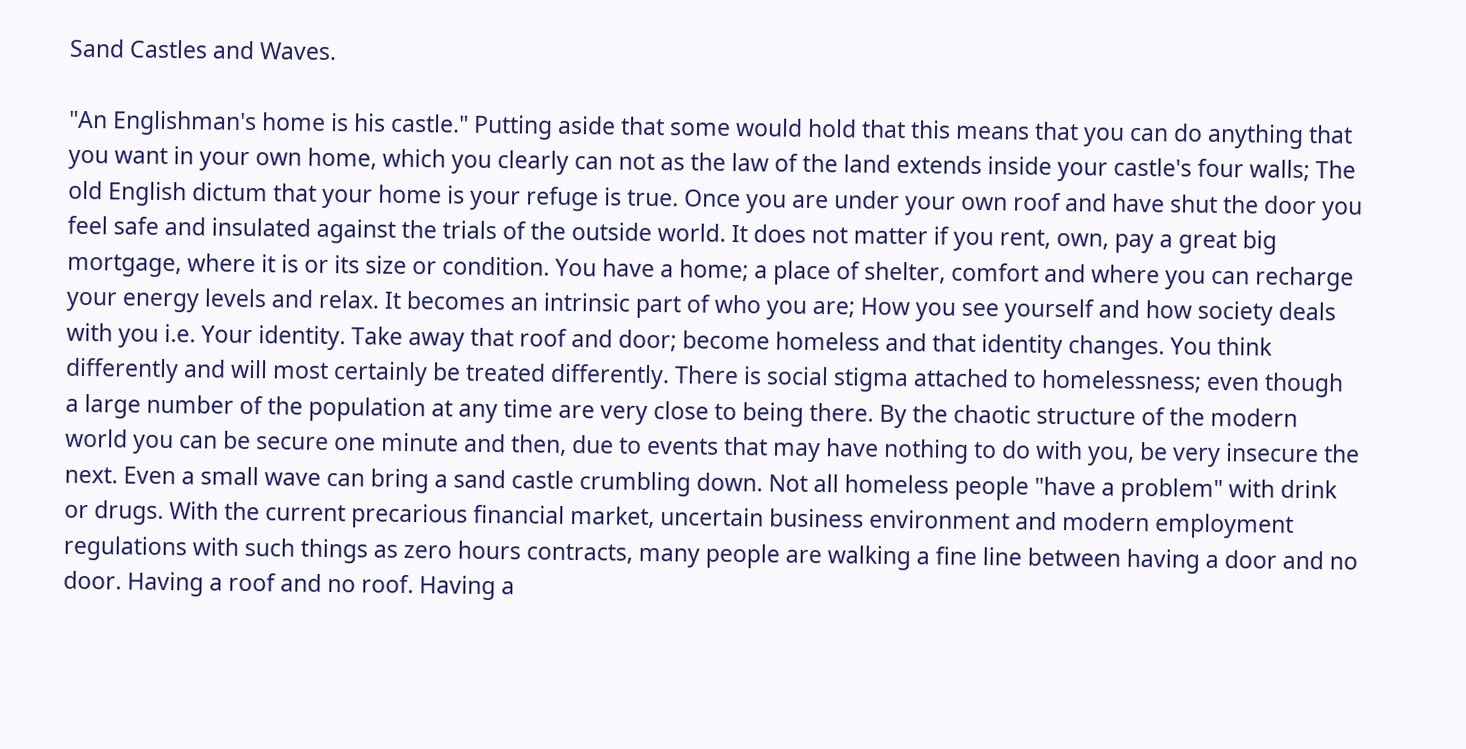Sand Castles and Waves.

"An Englishman's home is his castle." Putting aside that some would hold that this means that you can do anything that you want in your own home, which you clearly can not as the law of the land extends inside your castle's four walls; The old English dictum that your home is your refuge is true. Once you are under your own roof and have shut the door you feel safe and insulated against the trials of the outside world. It does not matter if you rent, own, pay a great big mortgage, where it is or its size or condition. You have a home; a place of shelter, comfort and where you can recharge your energy levels and relax. It becomes an intrinsic part of who you are; How you see yourself and how society deals with you i.e. Your identity. Take away that roof and door; become homeless and that identity changes. You think differently and will most certainly be treated differently. There is social stigma attached to homelessness; even though a large number of the population at any time are very close to being there. By the chaotic structure of the modern world you can be secure one minute and then, due to events that may have nothing to do with you, be very insecure the next. Even a small wave can bring a sand castle crumbling down. Not all homeless people "have a problem" with drink or drugs. With the current precarious financial market, uncertain business environment and modern employment regulations with such things as zero hours contracts, many people are walking a fine line between having a door and no door. Having a roof and no roof. Having a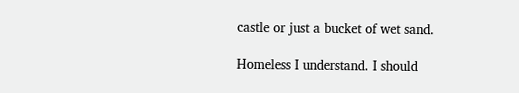castle or just a bucket of wet sand.

Homeless I understand. I should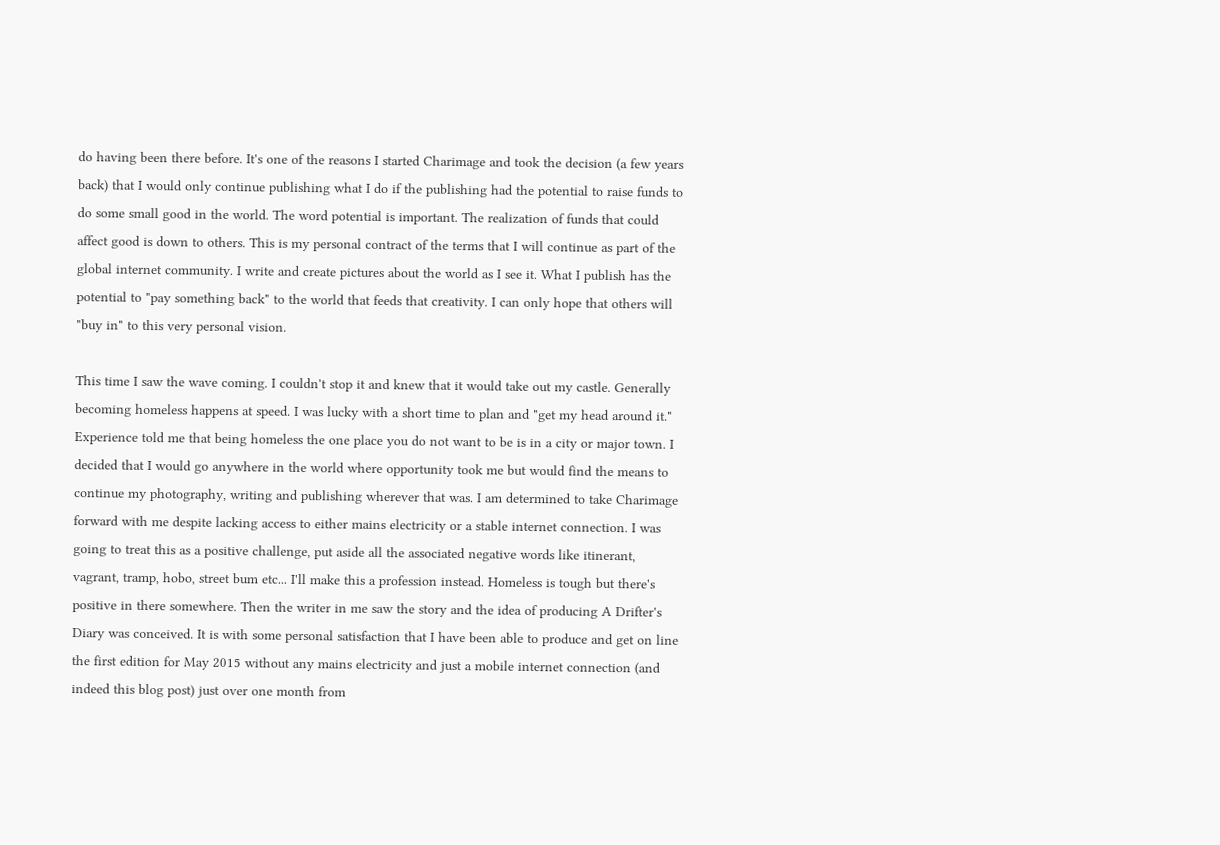do having been there before. It's one of the reasons I started Charimage and took the decision (a few years back) that I would only continue publishing what I do if the publishing had the potential to raise funds to do some small good in the world. The word potential is important. The realization of funds that could affect good is down to others. This is my personal contract of the terms that I will continue as part of the global internet community. I write and create pictures about the world as I see it. What I publish has the potential to "pay something back" to the world that feeds that creativity. I can only hope that others will "buy in" to this very personal vision.

This time I saw the wave coming. I couldn't stop it and knew that it would take out my castle. Generally becoming homeless happens at speed. I was lucky with a short time to plan and "get my head around it." Experience told me that being homeless the one place you do not want to be is in a city or major town. I decided that I would go anywhere in the world where opportunity took me but would find the means to continue my photography, writing and publishing wherever that was. I am determined to take Charimage forward with me despite lacking access to either mains electricity or a stable internet connection. I was going to treat this as a positive challenge, put aside all the associated negative words like itinerant, vagrant, tramp, hobo, street bum etc... I'll make this a profession instead. Homeless is tough but there's positive in there somewhere. Then the writer in me saw the story and the idea of producing A Drifter's Diary was conceived. It is with some personal satisfaction that I have been able to produce and get on line the first edition for May 2015 without any mains electricity and just a mobile internet connection (and indeed this blog post) just over one month from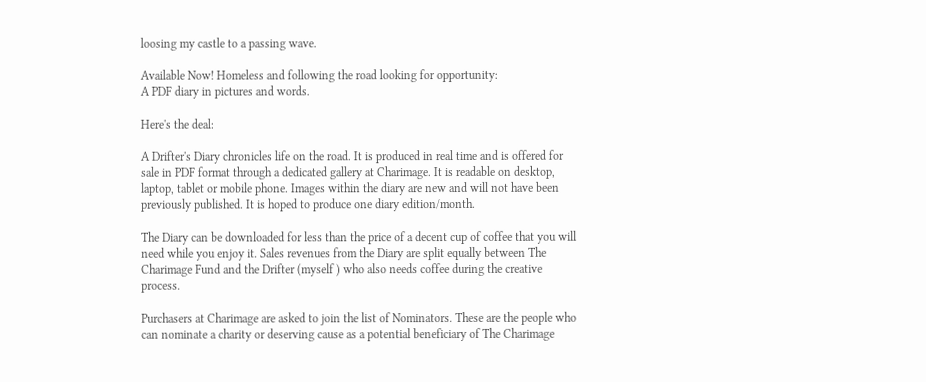loosing my castle to a passing wave.

Available Now! Homeless and following the road looking for opportunity:
A PDF diary in pictures and words.

Here's the deal:

A Drifter's Diary chronicles life on the road. It is produced in real time and is offered for sale in PDF format through a dedicated gallery at Charimage. It is readable on desktop, laptop, tablet or mobile phone. Images within the diary are new and will not have been previously published. It is hoped to produce one diary edition/month.

The Diary can be downloaded for less than the price of a decent cup of coffee that you will need while you enjoy it. Sales revenues from the Diary are split equally between The Charimage Fund and the Drifter (myself ) who also needs coffee during the creative process.

Purchasers at Charimage are asked to join the list of Nominators. These are the people who can nominate a charity or deserving cause as a potential beneficiary of The Charimage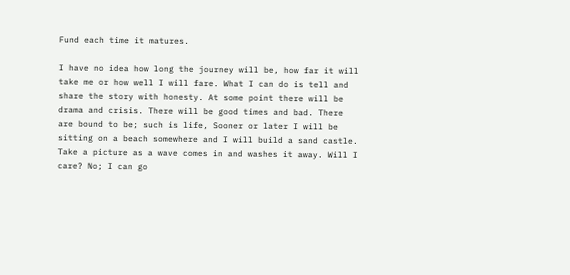Fund each time it matures.

I have no idea how long the journey will be, how far it will take me or how well I will fare. What I can do is tell and share the story with honesty. At some point there will be drama and crisis. There will be good times and bad. There are bound to be; such is life, Sooner or later I will be sitting on a beach somewhere and I will build a sand castle. Take a picture as a wave comes in and washes it away. Will I care? No; I can go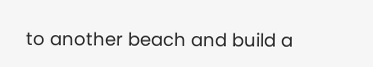to another beach and build a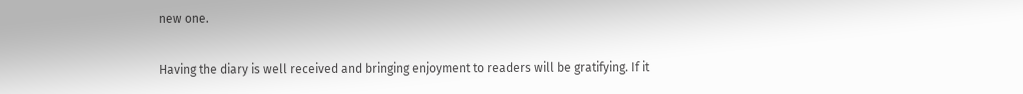new one.

Having the diary is well received and bringing enjoyment to readers will be gratifying. If it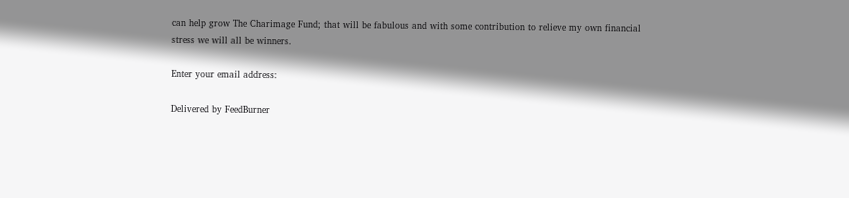can help grow The Charimage Fund; that will be fabulous and with some contribution to relieve my own financial stress we will all be winners.

Enter your email address:

Delivered by FeedBurner